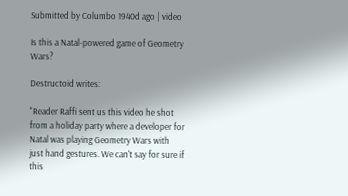Submitted by Columbo 1940d ago | video

Is this a Natal-powered game of Geometry Wars?

Destructoid writes:

"Reader Raffi sent us this video he shot from a holiday party where a developer for Natal was playing Geometry Wars with just hand gestures. We can't say for sure if this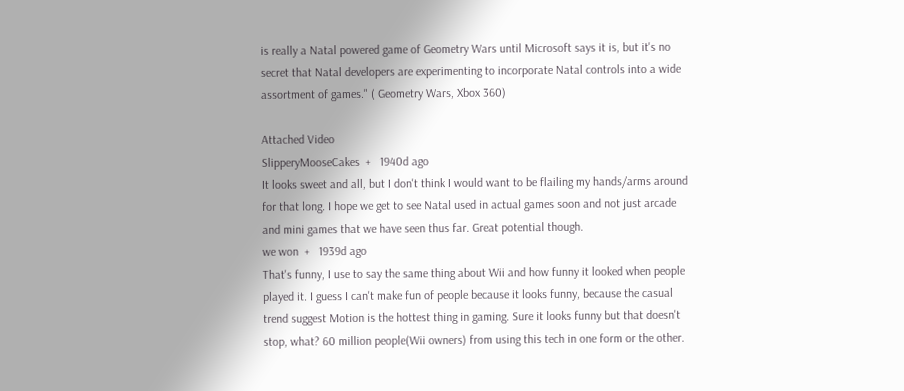is really a Natal powered game of Geometry Wars until Microsoft says it is, but it's no secret that Natal developers are experimenting to incorporate Natal controls into a wide assortment of games." ( Geometry Wars, Xbox 360)

Attached Video
SlipperyMooseCakes  +   1940d ago
It looks sweet and all, but I don't think I would want to be flailing my hands/arms around for that long. I hope we get to see Natal used in actual games soon and not just arcade and mini games that we have seen thus far. Great potential though.
we won  +   1939d ago
That's funny, I use to say the same thing about Wii and how funny it looked when people played it. I guess I can't make fun of people because it looks funny, because the casual trend suggest Motion is the hottest thing in gaming. Sure it looks funny but that doesn't stop, what? 60 million people(Wii owners) from using this tech in one form or the other.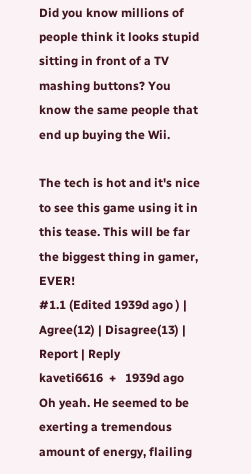Did you know millions of people think it looks stupid sitting in front of a TV mashing buttons? You know the same people that end up buying the Wii.

The tech is hot and it's nice to see this game using it in this tease. This will be far the biggest thing in gamer, EVER!
#1.1 (Edited 1939d ago ) | Agree(12) | Disagree(13) | Report | Reply
kaveti6616  +   1939d ago
Oh yeah. He seemed to be exerting a tremendous amount of energy, flailing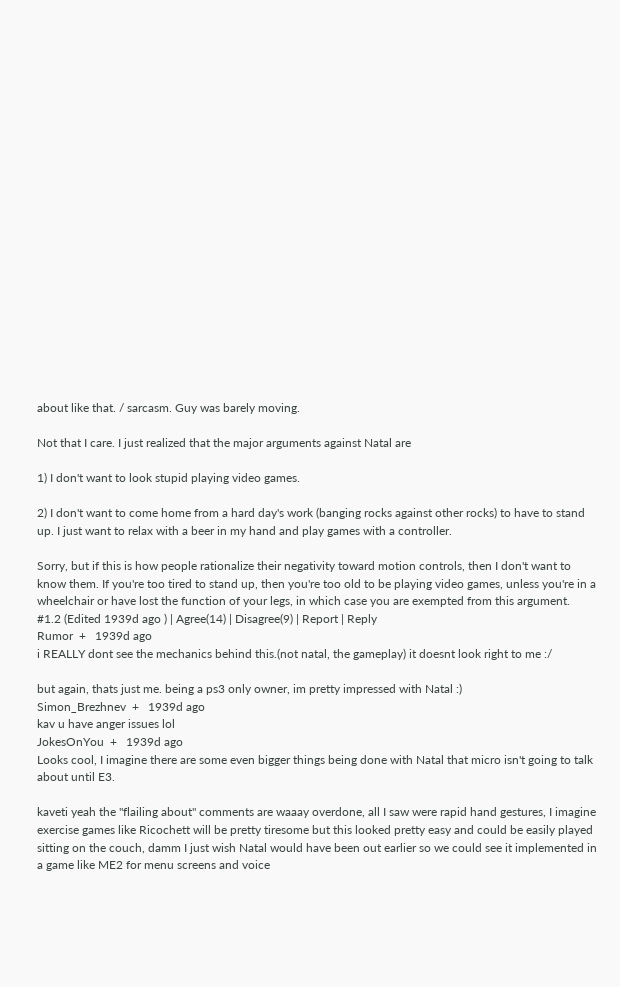about like that. / sarcasm. Guy was barely moving.

Not that I care. I just realized that the major arguments against Natal are

1) I don't want to look stupid playing video games.

2) I don't want to come home from a hard day's work (banging rocks against other rocks) to have to stand up. I just want to relax with a beer in my hand and play games with a controller.

Sorry, but if this is how people rationalize their negativity toward motion controls, then I don't want to know them. If you're too tired to stand up, then you're too old to be playing video games, unless you're in a wheelchair or have lost the function of your legs, in which case you are exempted from this argument.
#1.2 (Edited 1939d ago ) | Agree(14) | Disagree(9) | Report | Reply
Rumor  +   1939d ago
i REALLY dont see the mechanics behind this.(not natal, the gameplay) it doesnt look right to me :/

but again, thats just me. being a ps3 only owner, im pretty impressed with Natal :)
Simon_Brezhnev  +   1939d ago
kav u have anger issues lol
JokesOnYou  +   1939d ago
Looks cool, I imagine there are some even bigger things being done with Natal that micro isn't going to talk about until E3.

kaveti yeah the "flailing about" comments are waaay overdone, all I saw were rapid hand gestures, I imagine exercise games like Ricochett will be pretty tiresome but this looked pretty easy and could be easily played sitting on the couch, damm I just wish Natal would have been out earlier so we could see it implemented in a game like ME2 for menu screens and voice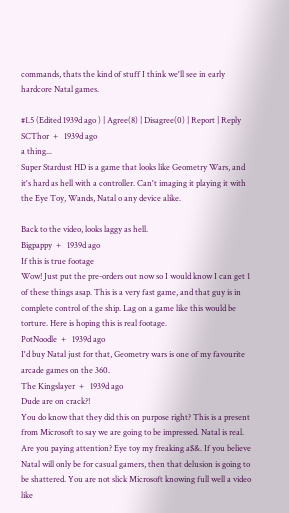commands, thats the kind of stuff I think we'll see in early hardcore Natal games.

#1.5 (Edited 1939d ago ) | Agree(8) | Disagree(0) | Report | Reply
SCThor  +   1939d ago
a thing...
Super Stardust HD is a game that looks like Geometry Wars, and it's hard as hell with a controller. Can't imaging it playing it with the Eye Toy, Wands, Natal o any device alike.

Back to the video, looks laggy as hell.
Bigpappy  +   1939d ago
If this is true footage
Wow! Just put the pre-orders out now so I would know I can get 1 of these things asap. This is a very fast game, and that guy is in complete control of the ship. Lag on a game like this would be torture. Here is hoping this is real footage.
PotNoodle  +   1939d ago
I'd buy Natal just for that, Geometry wars is one of my favourite arcade games on the 360.
The Kingslayer  +   1939d ago
Dude are on crack?!
You do know that they did this on purpose right? This is a present from Microsoft to say we are going to be impressed. Natal is real. Are you paying attention? Eye toy my freaking a$&. If you believe Natal will only be for casual gamers, then that delusion is going to be shattered. You are not slick Microsoft knowing full well a video like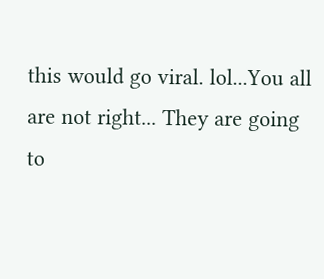this would go viral. lol...You all are not right... They are going to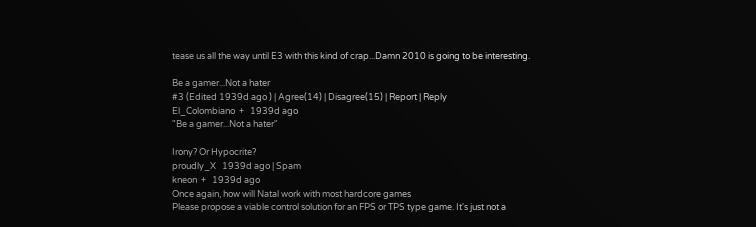tease us all the way until E3 with this kind of crap...Damn 2010 is going to be interesting.

Be a gamer...Not a hater
#3 (Edited 1939d ago ) | Agree(14) | Disagree(15) | Report | Reply
El_Colombiano  +   1939d ago
"Be a gamer...Not a hater"

Irony? Or Hypocrite?
proudly_X   1939d ago | Spam
kneon  +   1939d ago
Once again, how will Natal work with most hardcore games
Please propose a viable control solution for an FPS or TPS type game. It's just not a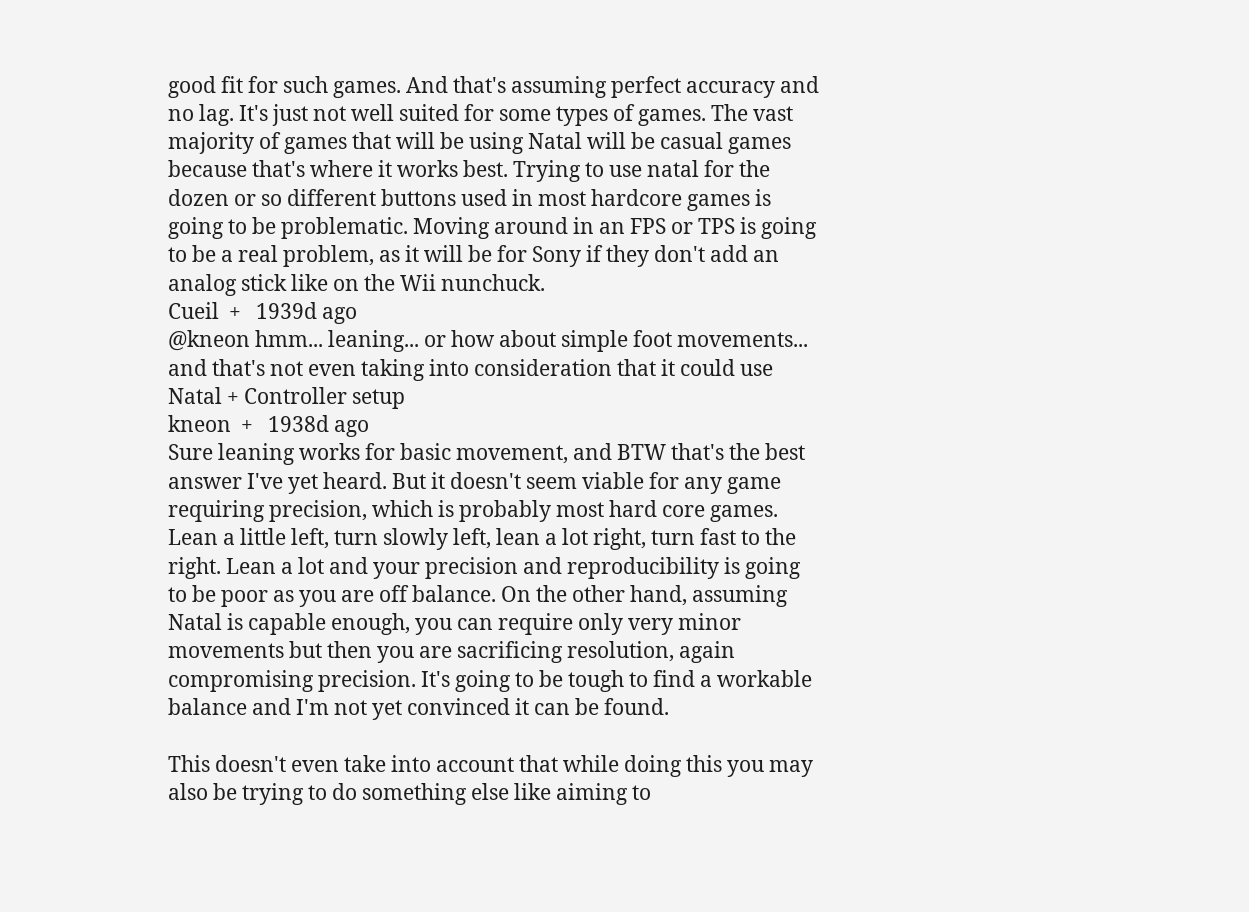good fit for such games. And that's assuming perfect accuracy and no lag. It's just not well suited for some types of games. The vast majority of games that will be using Natal will be casual games because that's where it works best. Trying to use natal for the dozen or so different buttons used in most hardcore games is going to be problematic. Moving around in an FPS or TPS is going to be a real problem, as it will be for Sony if they don't add an analog stick like on the Wii nunchuck.
Cueil  +   1939d ago
@kneon hmm... leaning... or how about simple foot movements... and that's not even taking into consideration that it could use Natal + Controller setup
kneon  +   1938d ago
Sure leaning works for basic movement, and BTW that's the best answer I've yet heard. But it doesn't seem viable for any game requiring precision, which is probably most hard core games. Lean a little left, turn slowly left, lean a lot right, turn fast to the right. Lean a lot and your precision and reproducibility is going to be poor as you are off balance. On the other hand, assuming Natal is capable enough, you can require only very minor movements but then you are sacrificing resolution, again compromising precision. It's going to be tough to find a workable balance and I'm not yet convinced it can be found.

This doesn't even take into account that while doing this you may also be trying to do something else like aiming to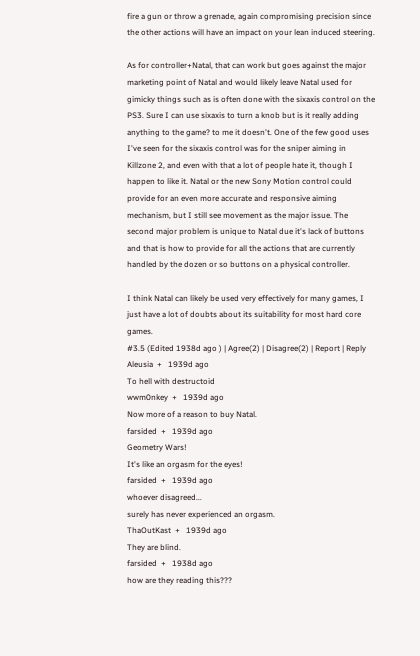fire a gun or throw a grenade, again compromising precision since the other actions will have an impact on your lean induced steering.

As for controller+Natal, that can work but goes against the major marketing point of Natal and would likely leave Natal used for gimicky things such as is often done with the sixaxis control on the PS3. Sure I can use sixaxis to turn a knob but is it really adding anything to the game? to me it doesn't. One of the few good uses I've seen for the sixaxis control was for the sniper aiming in Killzone 2, and even with that a lot of people hate it, though I happen to like it. Natal or the new Sony Motion control could provide for an even more accurate and responsive aiming mechanism, but I still see movement as the major issue. The second major problem is unique to Natal due it's lack of buttons and that is how to provide for all the actions that are currently handled by the dozen or so buttons on a physical controller.

I think Natal can likely be used very effectively for many games, I just have a lot of doubts about its suitability for most hard core games.
#3.5 (Edited 1938d ago ) | Agree(2) | Disagree(2) | Report | Reply
Aleusia  +   1939d ago
To hell with destructoid
wwm0nkey  +   1939d ago
Now more of a reason to buy Natal.
farsided  +   1939d ago
Geometry Wars!
It's like an orgasm for the eyes!
farsided  +   1939d ago
whoever disagreed...
surely has never experienced an orgasm.
ThaOutKast  +   1939d ago
They are blind.
farsided  +   1938d ago
how are they reading this???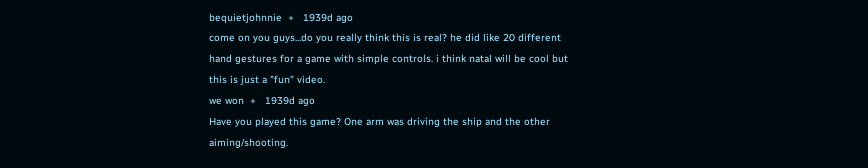bequietjohnnie  +   1939d ago
come on you guys...do you really think this is real? he did like 20 different hand gestures for a game with simple controls. i think natal will be cool but this is just a "fun" video.
we won  +   1939d ago
Have you played this game? One arm was driving the ship and the other aiming/shooting.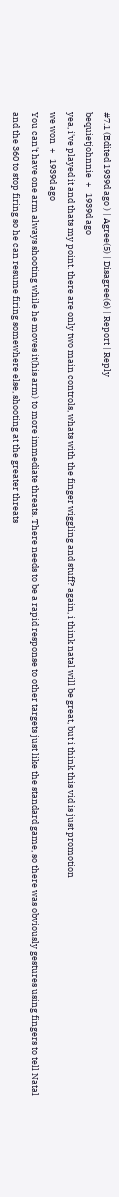#7.1 (Edited 1939d ago ) | Agree(5) | Disagree(6) | Report | Reply
bequietjohnnie  +   1939d ago
yea, i've played it and thats my point. there are only two main controls, whats with the finger wiggling and stuff? again, i think natal will be great, but i think this vid is just promotion
we won  +   1939d ago
You can't have one arm always shooting while he moves it(his arm) to more immediate threats. There needs to be a rapid response to other targets just like the standard game, so there was obviously gestures using fingers to tell Natal and the 360 to stop firing so he can resume firing somewhere else, shooting at the greater threats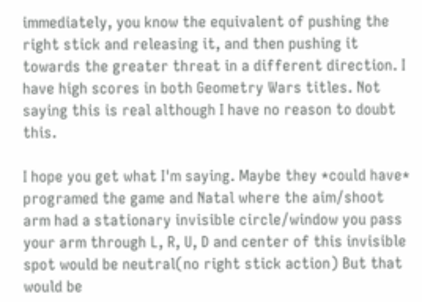immediately, you know the equivalent of pushing the right stick and releasing it, and then pushing it towards the greater threat in a different direction. I have high scores in both Geometry Wars titles. Not saying this is real although I have no reason to doubt this.

I hope you get what I'm saying. Maybe they *could have* programed the game and Natal where the aim/shoot arm had a stationary invisible circle/window you pass your arm through L, R, U, D and center of this invisible spot would be neutral(no right stick action) But that would be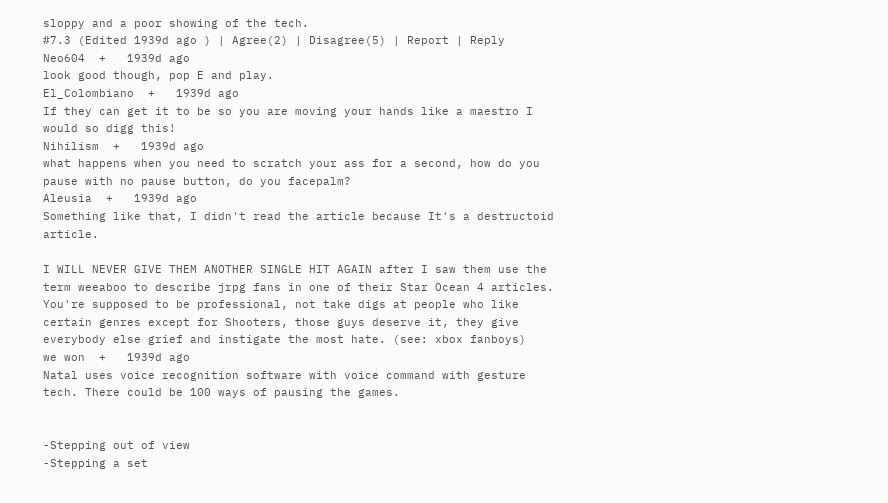sloppy and a poor showing of the tech.
#7.3 (Edited 1939d ago ) | Agree(2) | Disagree(5) | Report | Reply
Neo604  +   1939d ago
look good though, pop E and play.
El_Colombiano  +   1939d ago
If they can get it to be so you are moving your hands like a maestro I would so digg this!
Nihilism  +   1939d ago
what happens when you need to scratch your ass for a second, how do you pause with no pause button, do you facepalm?
Aleusia  +   1939d ago
Something like that, I didn't read the article because It's a destructoid article.

I WILL NEVER GIVE THEM ANOTHER SINGLE HIT AGAIN after I saw them use the term weeaboo to describe jrpg fans in one of their Star Ocean 4 articles. You're supposed to be professional, not take digs at people who like certain genres except for Shooters, those guys deserve it, they give everybody else grief and instigate the most hate. (see: xbox fanboys)
we won  +   1939d ago
Natal uses voice recognition software with voice command with gesture tech. There could be 100 ways of pausing the games.


-Stepping out of view
-Stepping a set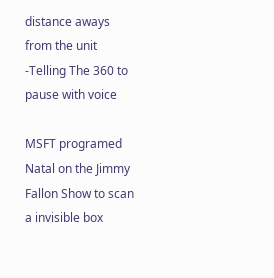distance aways from the unit
-Telling The 360 to pause with voice

MSFT programed Natal on the Jimmy Fallon Show to scan a invisible box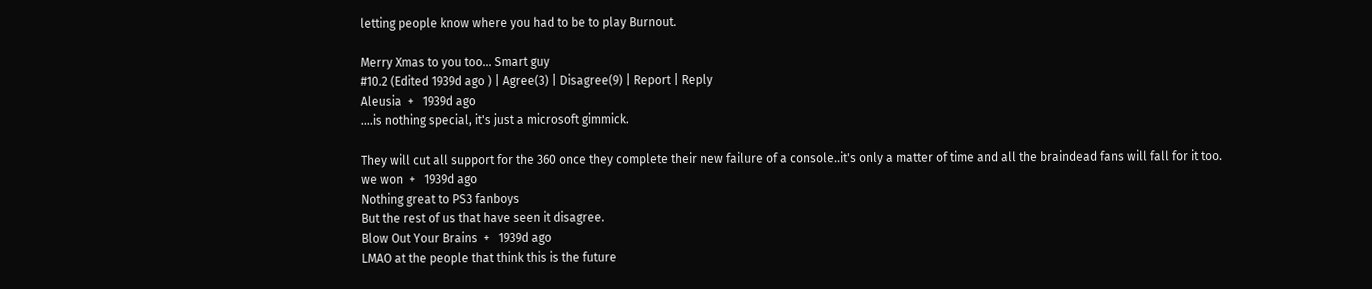letting people know where you had to be to play Burnout.

Merry Xmas to you too... Smart guy
#10.2 (Edited 1939d ago ) | Agree(3) | Disagree(9) | Report | Reply
Aleusia  +   1939d ago
....is nothing special, it's just a microsoft gimmick.

They will cut all support for the 360 once they complete their new failure of a console..it's only a matter of time and all the braindead fans will fall for it too.
we won  +   1939d ago
Nothing great to PS3 fanboys
But the rest of us that have seen it disagree.
Blow Out Your Brains  +   1939d ago
LMAO at the people that think this is the future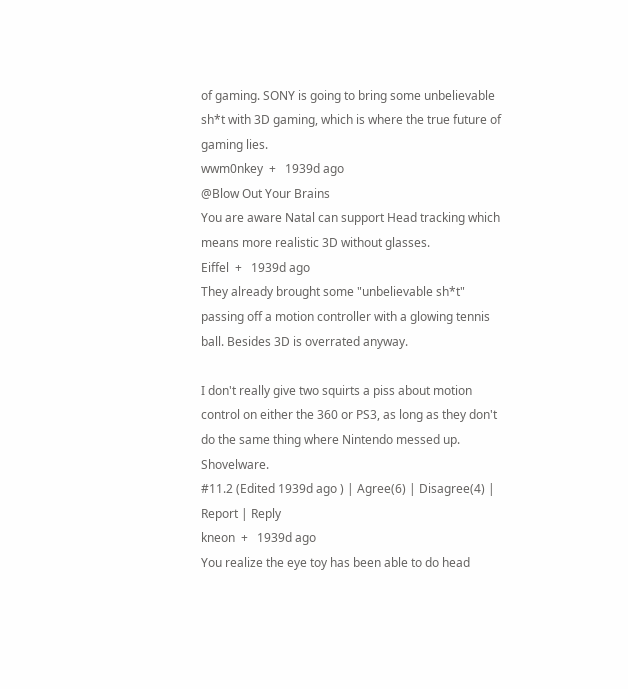of gaming. SONY is going to bring some unbelievable sh*t with 3D gaming, which is where the true future of gaming lies.
wwm0nkey  +   1939d ago
@Blow Out Your Brains
You are aware Natal can support Head tracking which means more realistic 3D without glasses.
Eiffel  +   1939d ago
They already brought some "unbelievable sh*t" passing off a motion controller with a glowing tennis ball. Besides 3D is overrated anyway.

I don't really give two squirts a piss about motion control on either the 360 or PS3, as long as they don't do the same thing where Nintendo messed up. Shovelware.
#11.2 (Edited 1939d ago ) | Agree(6) | Disagree(4) | Report | Reply
kneon  +   1939d ago
You realize the eye toy has been able to do head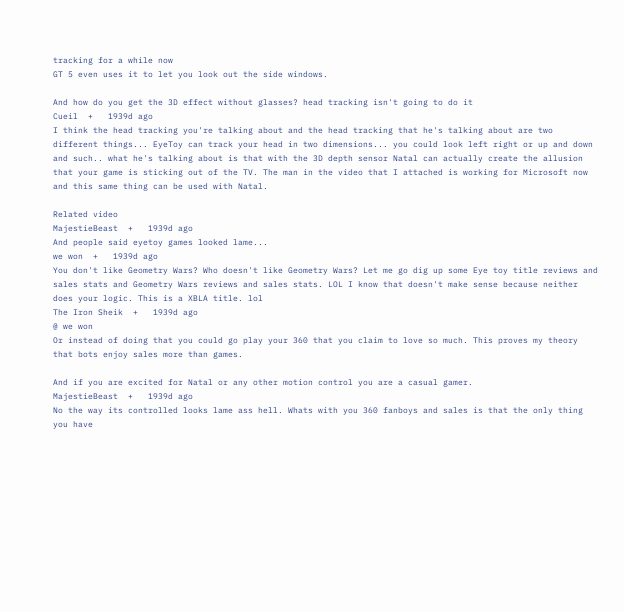tracking for a while now
GT 5 even uses it to let you look out the side windows.

And how do you get the 3D effect without glasses? head tracking isn't going to do it
Cueil  +   1939d ago
I think the head tracking you're talking about and the head tracking that he's talking about are two different things... EyeToy can track your head in two dimensions... you could look left right or up and down and such.. what he's talking about is that with the 3D depth sensor Natal can actually create the allusion that your game is sticking out of the TV. The man in the video that I attached is working for Microsoft now and this same thing can be used with Natal.

Related video
MajestieBeast  +   1939d ago
And people said eyetoy games looked lame...
we won  +   1939d ago
You don't like Geometry Wars? Who doesn't like Geometry Wars? Let me go dig up some Eye toy title reviews and sales stats and Geometry Wars reviews and sales stats. LOL I know that doesn't make sense because neither does your logic. This is a XBLA title. lol
The Iron Sheik  +   1939d ago
@ we won
Or instead of doing that you could go play your 360 that you claim to love so much. This proves my theory that bots enjoy sales more than games.

And if you are excited for Natal or any other motion control you are a casual gamer.
MajestieBeast  +   1939d ago
No the way its controlled looks lame ass hell. Whats with you 360 fanboys and sales is that the only thing you have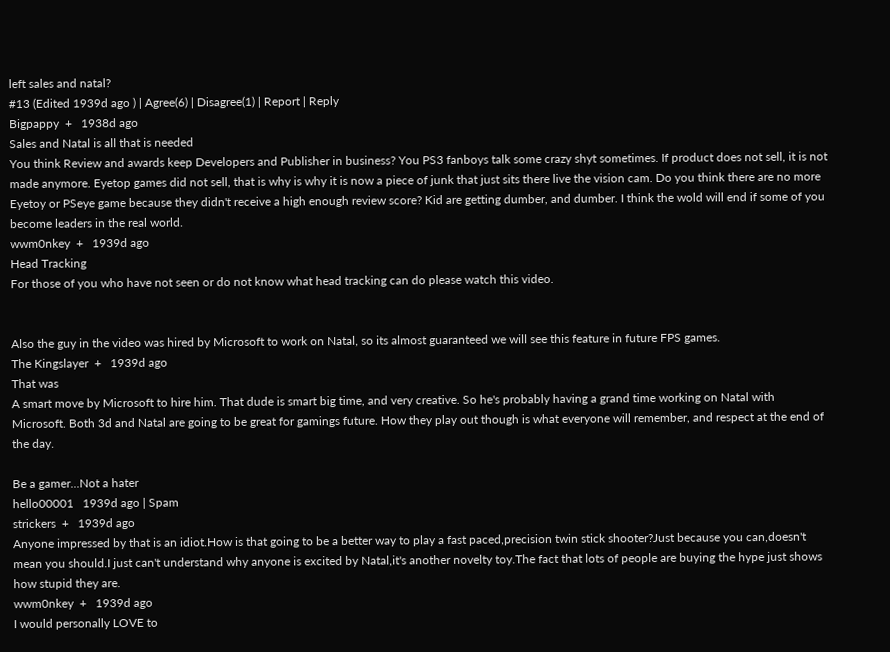left sales and natal?
#13 (Edited 1939d ago ) | Agree(6) | Disagree(1) | Report | Reply
Bigpappy  +   1938d ago
Sales and Natal is all that is needed
You think Review and awards keep Developers and Publisher in business? You PS3 fanboys talk some crazy shyt sometimes. If product does not sell, it is not made anymore. Eyetop games did not sell, that is why is why it is now a piece of junk that just sits there live the vision cam. Do you think there are no more Eyetoy or PSeye game because they didn't receive a high enough review score? Kid are getting dumber, and dumber. I think the wold will end if some of you become leaders in the real world.
wwm0nkey  +   1939d ago
Head Tracking
For those of you who have not seen or do not know what head tracking can do please watch this video.


Also the guy in the video was hired by Microsoft to work on Natal, so its almost guaranteed we will see this feature in future FPS games.
The Kingslayer  +   1939d ago
That was
A smart move by Microsoft to hire him. That dude is smart big time, and very creative. So he's probably having a grand time working on Natal with Microsoft. Both 3d and Natal are going to be great for gamings future. How they play out though is what everyone will remember, and respect at the end of the day.

Be a gamer...Not a hater
hello00001   1939d ago | Spam
strickers  +   1939d ago
Anyone impressed by that is an idiot.How is that going to be a better way to play a fast paced,precision twin stick shooter?Just because you can,doesn't mean you should.I just can't understand why anyone is excited by Natal,it's another novelty toy.The fact that lots of people are buying the hype just shows how stupid they are.
wwm0nkey  +   1939d ago
I would personally LOVE to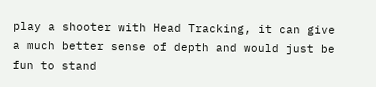play a shooter with Head Tracking, it can give a much better sense of depth and would just be fun to stand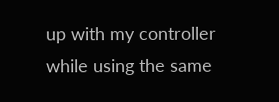up with my controller while using the same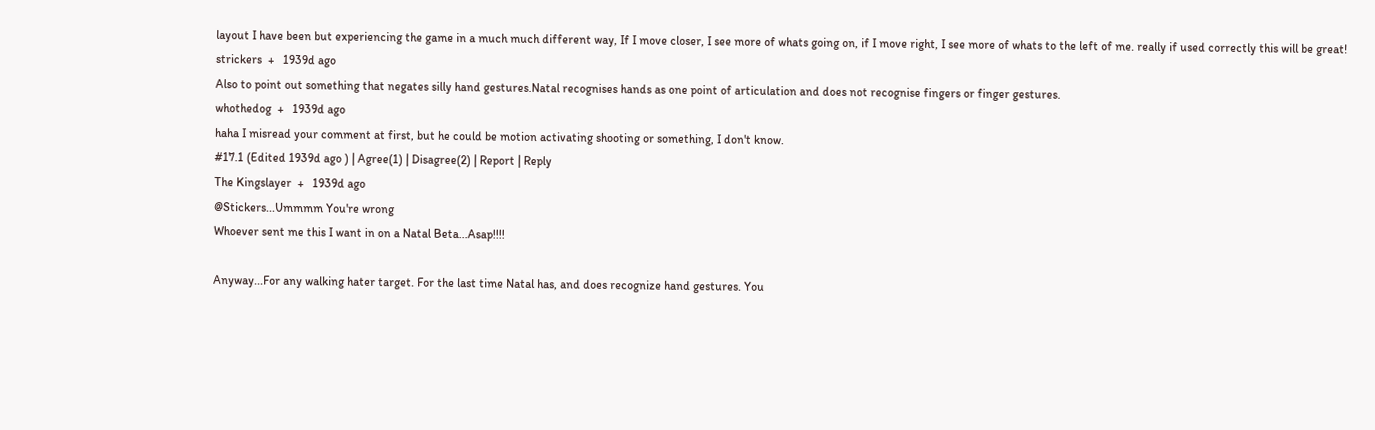layout I have been but experiencing the game in a much much different way, If I move closer, I see more of whats going on, if I move right, I see more of whats to the left of me. really if used correctly this will be great!
strickers  +   1939d ago
Also to point out something that negates silly hand gestures.Natal recognises hands as one point of articulation and does not recognise fingers or finger gestures.
whothedog  +   1939d ago
haha I misread your comment at first, but he could be motion activating shooting or something, I don't know.
#17.1 (Edited 1939d ago ) | Agree(1) | Disagree(2) | Report | Reply
The Kingslayer  +   1939d ago
@Stickers...Ummmm You're wrong
Whoever sent me this I want in on a Natal Beta...Asap!!!!

Anyway...For any walking hater target. For the last time Natal has, and does recognize hand gestures. You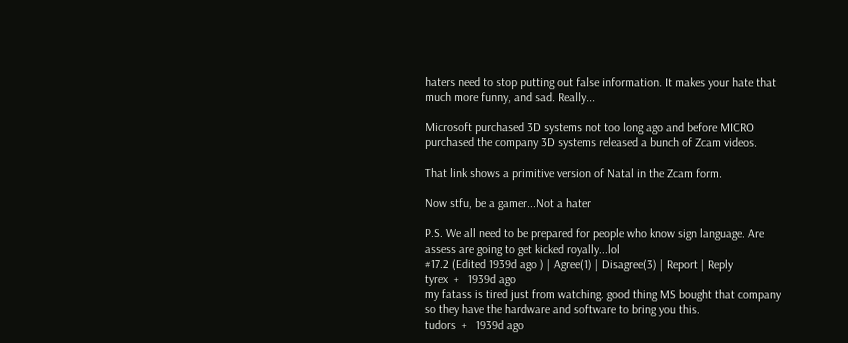haters need to stop putting out false information. It makes your hate that much more funny, and sad. Really...

Microsoft purchased 3D systems not too long ago and before MICRO purchased the company 3D systems released a bunch of Zcam videos.

That link shows a primitive version of Natal in the Zcam form.

Now stfu, be a gamer...Not a hater

P.S. We all need to be prepared for people who know sign language. Are assess are going to get kicked royally...lol
#17.2 (Edited 1939d ago ) | Agree(1) | Disagree(3) | Report | Reply
tyrex  +   1939d ago
my fatass is tired just from watching. good thing MS bought that company so they have the hardware and software to bring you this.
tudors  +   1939d ago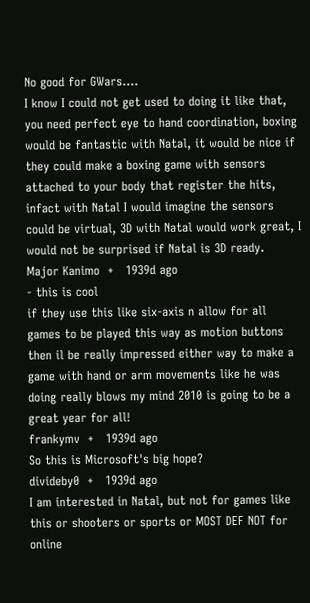No good for GWars....
I know I could not get used to doing it like that, you need perfect eye to hand coordination, boxing would be fantastic with Natal, it would be nice if they could make a boxing game with sensors attached to your body that register the hits, infact with Natal I would imagine the sensors could be virtual, 3D with Natal would work great, I would not be surprised if Natal is 3D ready.
Major Kanimo  +   1939d ago
- this is cool
if they use this like six-axis n allow for all games to be played this way as motion buttons then il be really impressed either way to make a game with hand or arm movements like he was doing really blows my mind 2010 is going to be a great year for all!
frankymv  +   1939d ago
So this is Microsoft's big hope?
divideby0  +   1939d ago
I am interested in Natal, but not for games like this or shooters or sports or MOST DEF NOT for online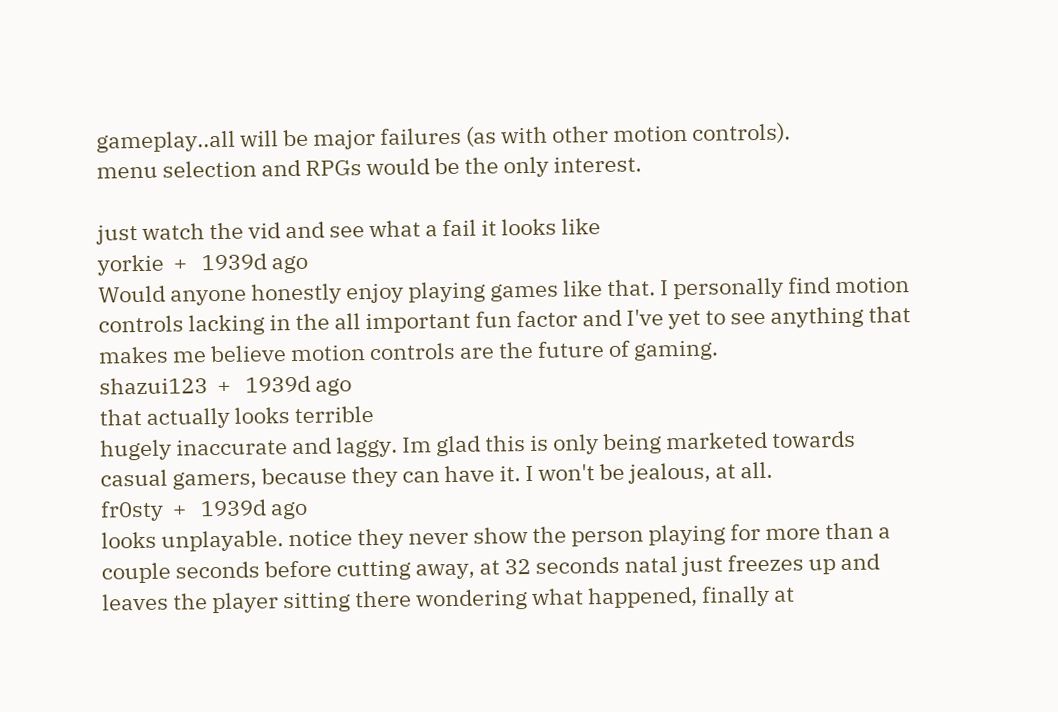gameplay..all will be major failures (as with other motion controls).
menu selection and RPGs would be the only interest.

just watch the vid and see what a fail it looks like
yorkie  +   1939d ago
Would anyone honestly enjoy playing games like that. I personally find motion controls lacking in the all important fun factor and I've yet to see anything that makes me believe motion controls are the future of gaming.
shazui123  +   1939d ago
that actually looks terrible
hugely inaccurate and laggy. Im glad this is only being marketed towards casual gamers, because they can have it. I won't be jealous, at all.
fr0sty  +   1939d ago
looks unplayable. notice they never show the person playing for more than a couple seconds before cutting away, at 32 seconds natal just freezes up and leaves the player sitting there wondering what happened, finally at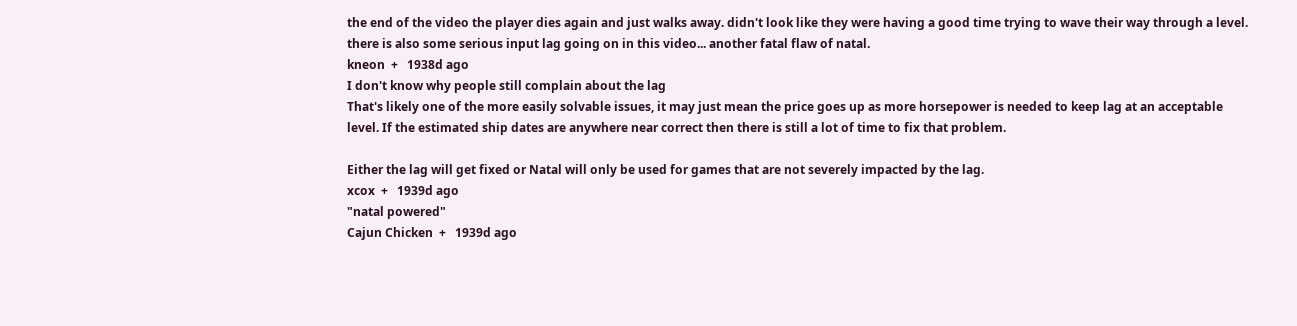the end of the video the player dies again and just walks away. didn't look like they were having a good time trying to wave their way through a level. there is also some serious input lag going on in this video... another fatal flaw of natal.
kneon  +   1938d ago
I don't know why people still complain about the lag
That's likely one of the more easily solvable issues, it may just mean the price goes up as more horsepower is needed to keep lag at an acceptable level. If the estimated ship dates are anywhere near correct then there is still a lot of time to fix that problem.

Either the lag will get fixed or Natal will only be used for games that are not severely impacted by the lag.
xcox  +   1939d ago
"natal powered"
Cajun Chicken  +   1939d ago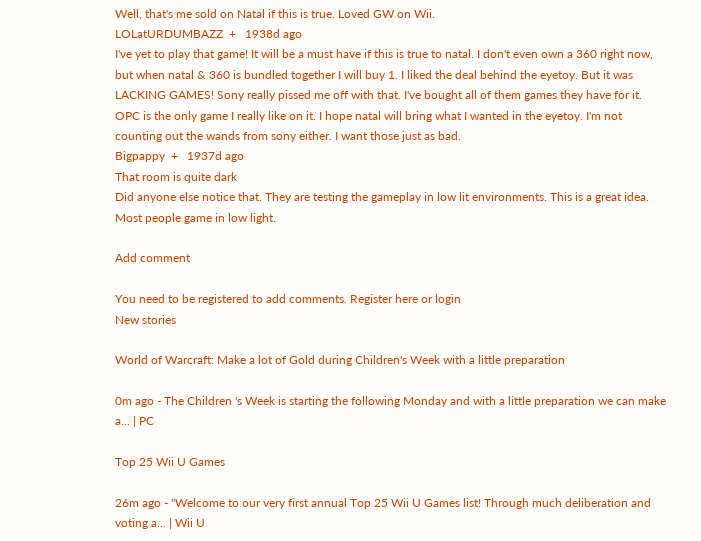Well, that's me sold on Natal if this is true. Loved GW on Wii.
LOLatURDUMBAZZ  +   1938d ago
I've yet to play that game! It will be a must have if this is true to natal. I don't even own a 360 right now, but when natal & 360 is bundled together I will buy 1. I liked the deal behind the eyetoy. But it was LACKING GAMES! Sony really pissed me off with that. I've bought all of them games they have for it. OPC is the only game I really like on it. I hope natal will bring what I wanted in the eyetoy. I'm not counting out the wands from sony either. I want those just as bad.
Bigpappy  +   1937d ago
That room is quite dark
Did anyone else notice that. They are testing the gameplay in low lit environments. This is a great idea. Most people game in low light.

Add comment

You need to be registered to add comments. Register here or login
New stories

World of Warcraft: Make a lot of Gold during Children's Week with a little preparation

0m ago - The Children 's Week is starting the following Monday and with a little preparation we can make a... | PC

Top 25 Wii U Games

26m ago - "Welcome to our very first annual Top 25 Wii U Games list! Through much deliberation and voting a... | Wii U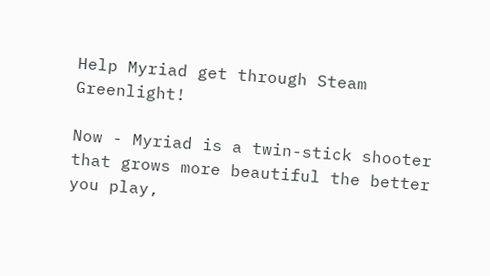Help Myriad get through Steam Greenlight!

Now - Myriad is a twin-stick shooter that grows more beautiful the better you play,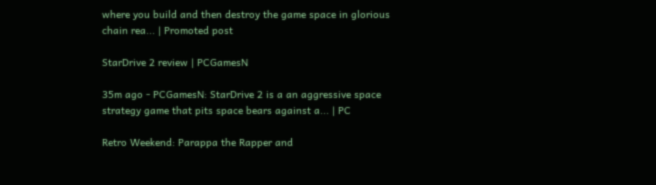where you build and then destroy the game space in glorious chain rea... | Promoted post

StarDrive 2 review | PCGamesN

35m ago - PCGamesN: StarDrive 2 is a an aggressive space strategy game that pits space bears against a... | PC

Retro Weekend: Parappa the Rapper and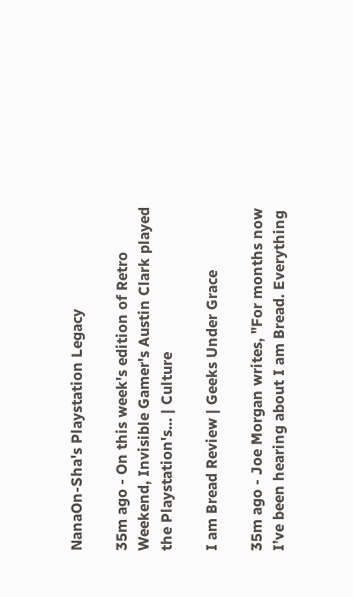NanaOn-Sha's Playstation Legacy

35m ago - On this week's edition of Retro Weekend, Invisible Gamer's Austin Clark played the Playstation's... | Culture

I am Bread Review | Geeks Under Grace

35m ago - Joe Morgan writes, "For months now I’ve been hearing about I am Bread. Everything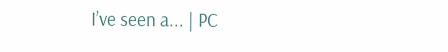I’ve seen a... | PC